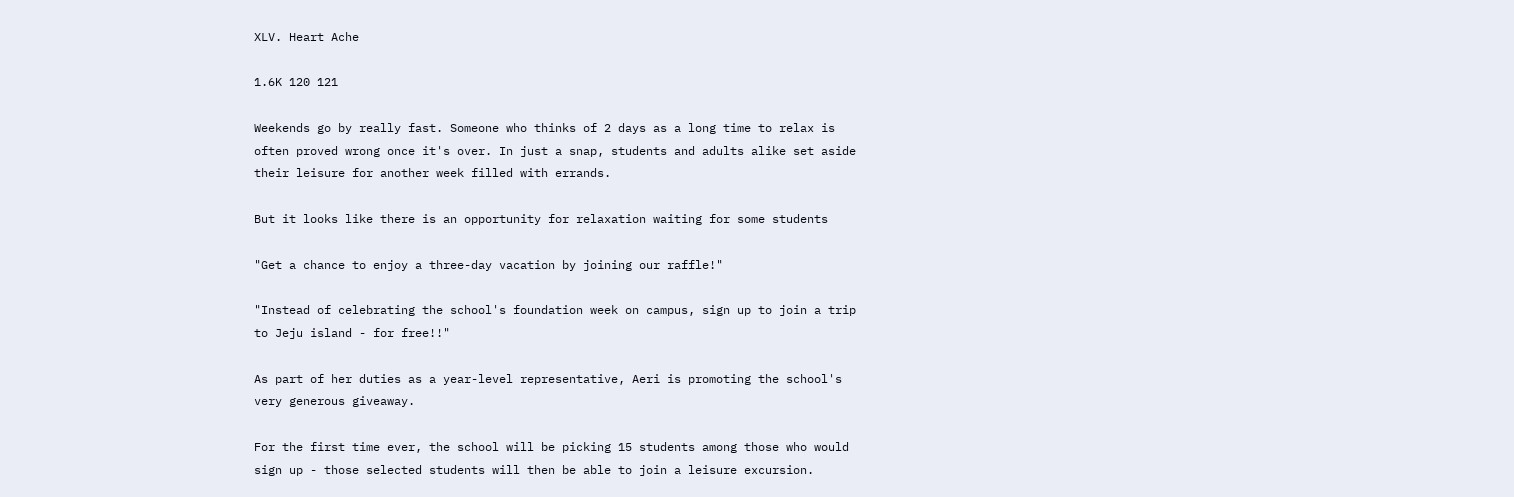XLV. Heart Ache

1.6K 120 121

Weekends go by really fast. Someone who thinks of 2 days as a long time to relax is often proved wrong once it's over. In just a snap, students and adults alike set aside their leisure for another week filled with errands.

But it looks like there is an opportunity for relaxation waiting for some students

"Get a chance to enjoy a three-day vacation by joining our raffle!"

"Instead of celebrating the school's foundation week on campus, sign up to join a trip to Jeju island - for free!!"

As part of her duties as a year-level representative, Aeri is promoting the school's very generous giveaway.

For the first time ever, the school will be picking 15 students among those who would sign up - those selected students will then be able to join a leisure excursion.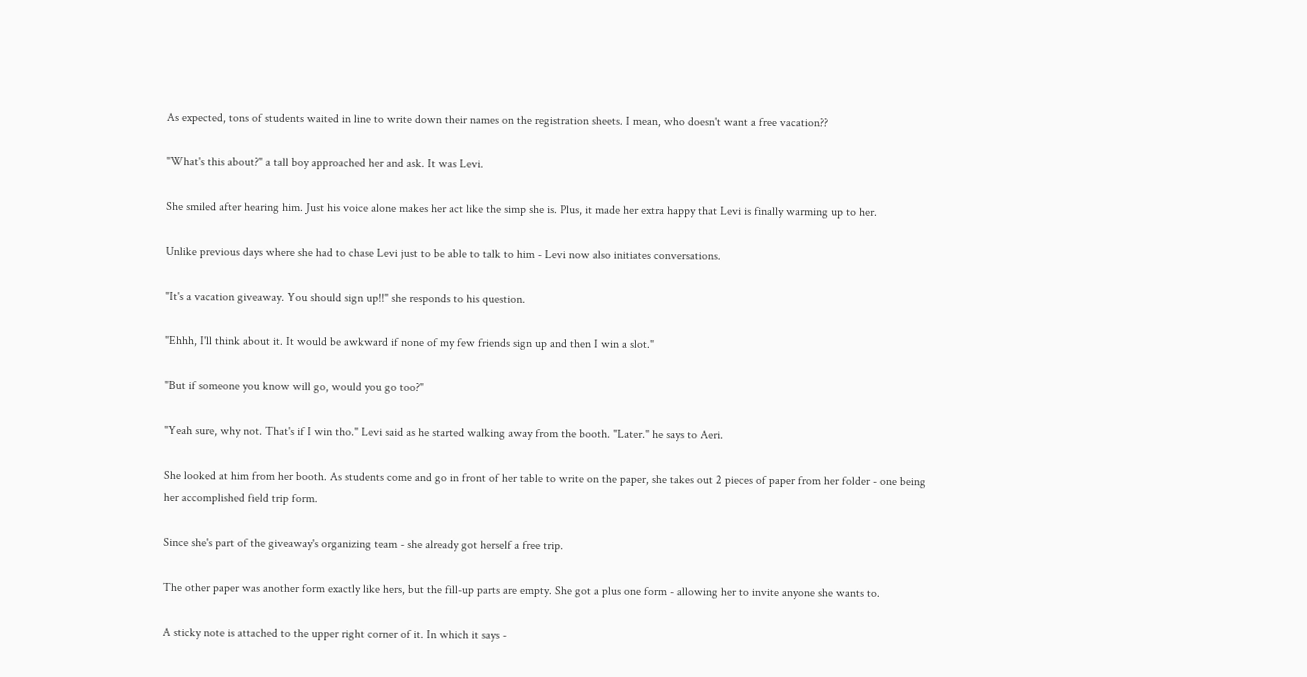As expected, tons of students waited in line to write down their names on the registration sheets. I mean, who doesn't want a free vacation??

"What's this about?" a tall boy approached her and ask. It was Levi.

She smiled after hearing him. Just his voice alone makes her act like the simp she is. Plus, it made her extra happy that Levi is finally warming up to her.

Unlike previous days where she had to chase Levi just to be able to talk to him - Levi now also initiates conversations.

"It's a vacation giveaway. You should sign up!!" she responds to his question.

"Ehhh, I'll think about it. It would be awkward if none of my few friends sign up and then I win a slot."

"But if someone you know will go, would you go too?"

"Yeah sure, why not. That's if I win tho." Levi said as he started walking away from the booth. "Later." he says to Aeri.

She looked at him from her booth. As students come and go in front of her table to write on the paper, she takes out 2 pieces of paper from her folder - one being her accomplished field trip form.

Since she's part of the giveaway's organizing team - she already got herself a free trip.

The other paper was another form exactly like hers, but the fill-up parts are empty. She got a plus one form - allowing her to invite anyone she wants to.

A sticky note is attached to the upper right corner of it. In which it says -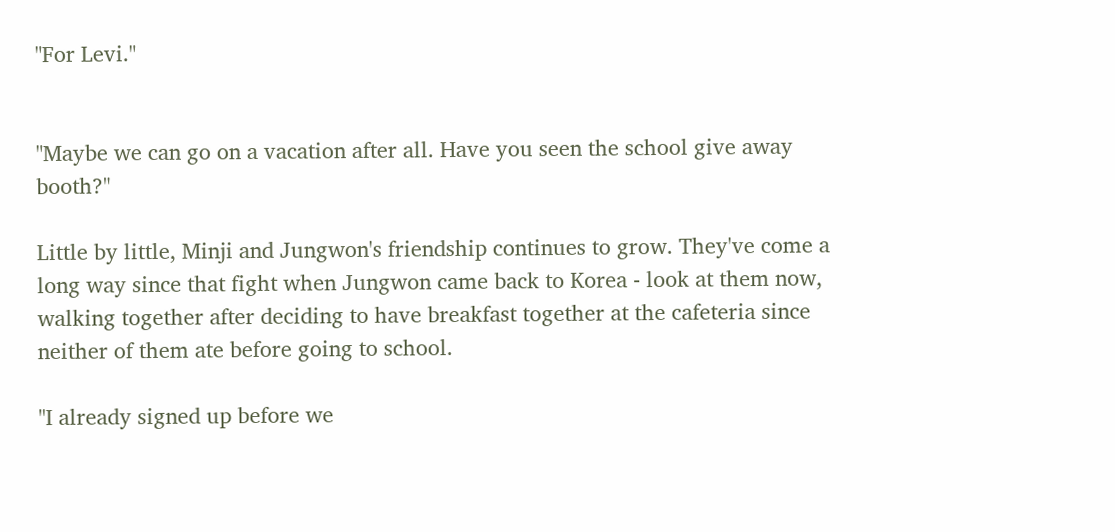"For Levi."


"Maybe we can go on a vacation after all. Have you seen the school give away booth?"

Little by little, Minji and Jungwon's friendship continues to grow. They've come a long way since that fight when Jungwon came back to Korea - look at them now, walking together after deciding to have breakfast together at the cafeteria since neither of them ate before going to school.

"I already signed up before we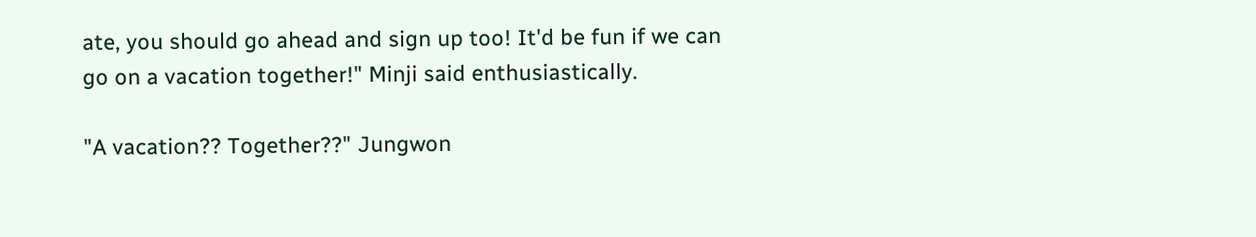ate, you should go ahead and sign up too! It'd be fun if we can go on a vacation together!" Minji said enthusiastically.

"A vacation?? Together??" Jungwon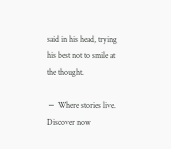said in his head, trying his best not to smile at the thought.

 ─  Where stories live. Discover now